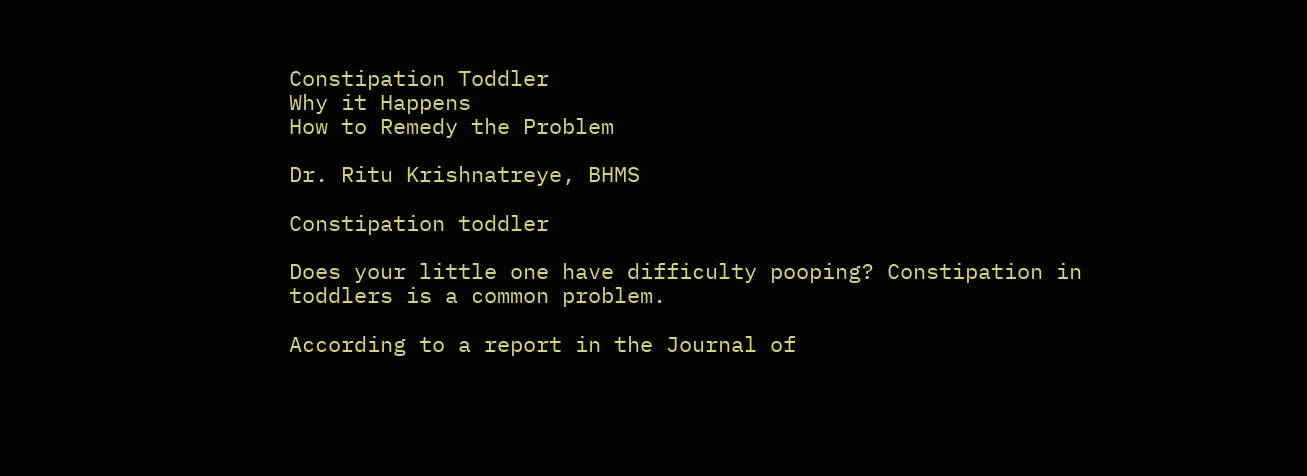Constipation Toddler
Why it Happens
How to Remedy the Problem

Dr. Ritu Krishnatreye, BHMS

Constipation toddler

Does your little one have difficulty pooping? Constipation in toddlers is a common problem.

According to a report in the Journal of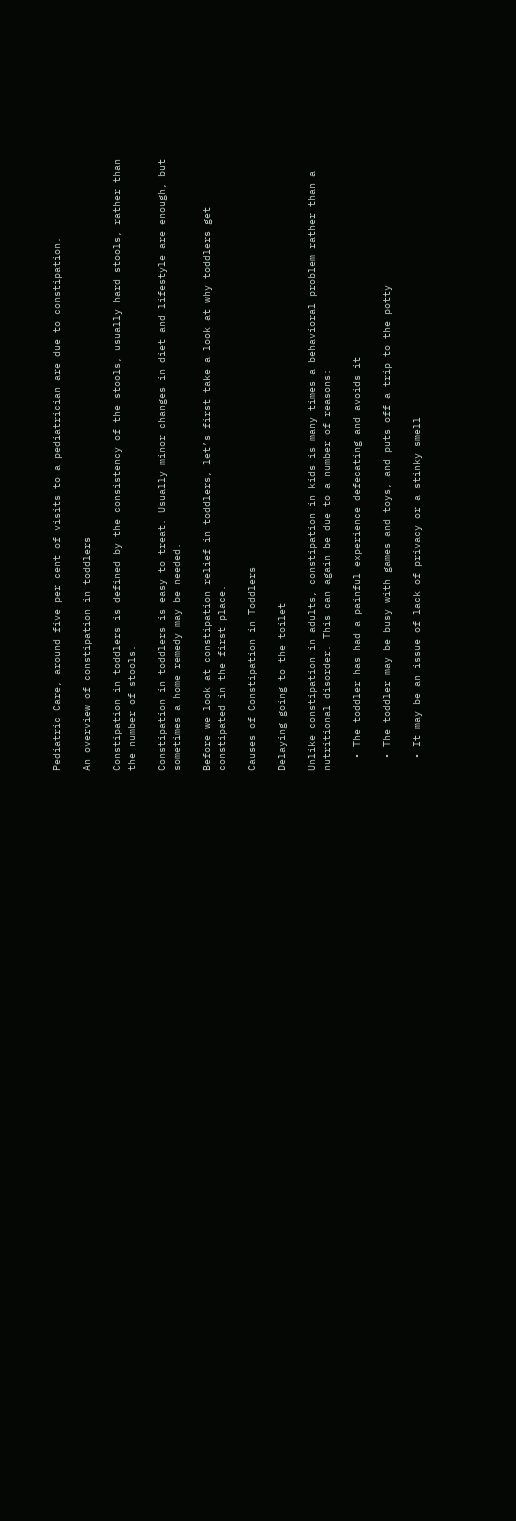Pediatric Care, around five per cent of visits to a pediatrician are due to constipation.

An overview of constipation in toddlers

Constipation in toddlers is defined by the consistency of the stools, usually hard stools, rather than the number of stools.

Constipation in toddlers is easy to treat. Usually minor changes in diet and lifestyle are enough, but sometimes a home remedy may be needed.

Before we look at constipation relief in toddlers, let’s first take a look at why toddlers get constipated in the first place.

Causes of Constipation in Toddlers

Delaying going to the toilet

Unlike constipation in adults, constipation in kids is many times a behavioral problem rather than a nutritional disorder. This can again be due to a number of reasons:

  • The toddler has had a painful experience defecating and avoids it

  • The toddler may be busy with games and toys, and puts off a trip to the potty

  • It may be an issue of lack of privacy or a stinky smell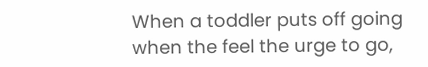When a toddler puts off going when the feel the urge to go,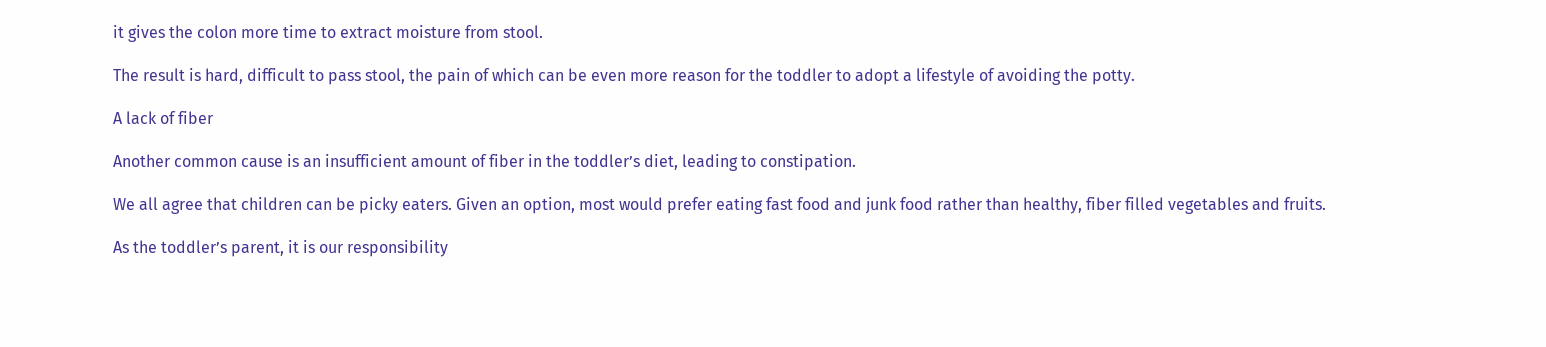it gives the colon more time to extract moisture from stool.

The result is hard, difficult to pass stool, the pain of which can be even more reason for the toddler to adopt a lifestyle of avoiding the potty.

A lack of fiber

Another common cause is an insufficient amount of fiber in the toddler’s diet, leading to constipation.

We all agree that children can be picky eaters. Given an option, most would prefer eating fast food and junk food rather than healthy, fiber filled vegetables and fruits.

As the toddler’s parent, it is our responsibility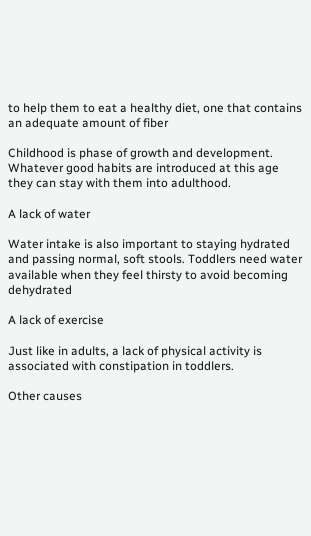to help them to eat a healthy diet, one that contains an adequate amount of fiber

Childhood is phase of growth and development. Whatever good habits are introduced at this age they can stay with them into adulthood.

A lack of water

Water intake is also important to staying hydrated and passing normal, soft stools. Toddlers need water available when they feel thirsty to avoid becoming dehydrated

A lack of exercise

Just like in adults, a lack of physical activity is associated with constipation in toddlers.

Other causes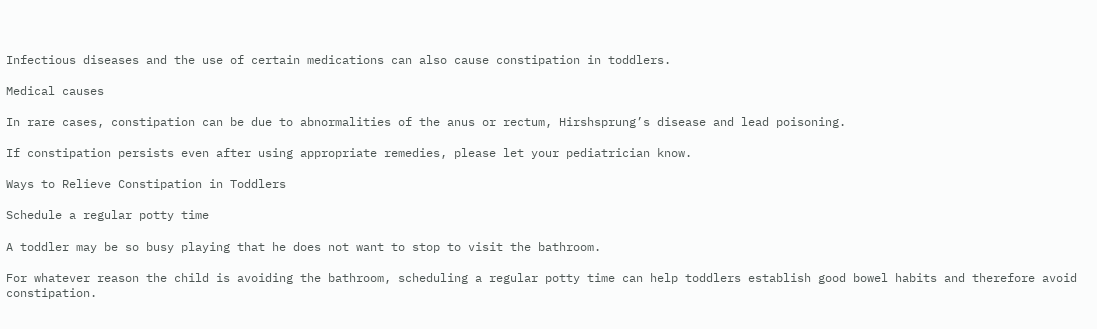Infectious diseases and the use of certain medications can also cause constipation in toddlers.

Medical causes

In rare cases, constipation can be due to abnormalities of the anus or rectum, Hirshsprung’s disease and lead poisoning.

If constipation persists even after using appropriate remedies, please let your pediatrician know.

Ways to Relieve Constipation in Toddlers

Schedule a regular potty time

A toddler may be so busy playing that he does not want to stop to visit the bathroom.

For whatever reason the child is avoiding the bathroom, scheduling a regular potty time can help toddlers establish good bowel habits and therefore avoid constipation.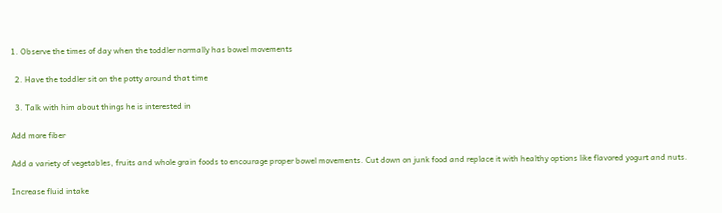1. Observe the times of day when the toddler normally has bowel movements

  2. Have the toddler sit on the potty around that time

  3. Talk with him about things he is interested in

Add more fiber

Add a variety of vegetables, fruits and whole grain foods to encourage proper bowel movements. Cut down on junk food and replace it with healthy options like flavored yogurt and nuts.

Increase fluid intake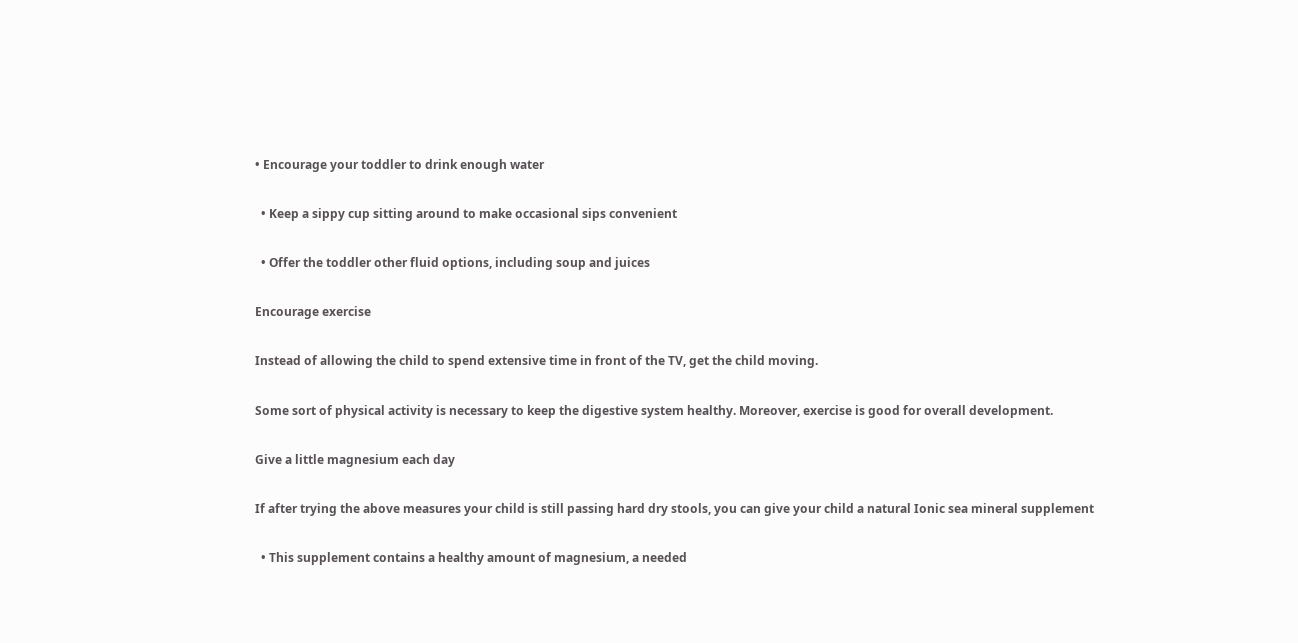• Encourage your toddler to drink enough water

  • Keep a sippy cup sitting around to make occasional sips convenient

  • Offer the toddler other fluid options, including soup and juices

Encourage exercise

Instead of allowing the child to spend extensive time in front of the TV, get the child moving.

Some sort of physical activity is necessary to keep the digestive system healthy. Moreover, exercise is good for overall development.

Give a little magnesium each day

If after trying the above measures your child is still passing hard dry stools, you can give your child a natural Ionic sea mineral supplement

  • This supplement contains a healthy amount of magnesium, a needed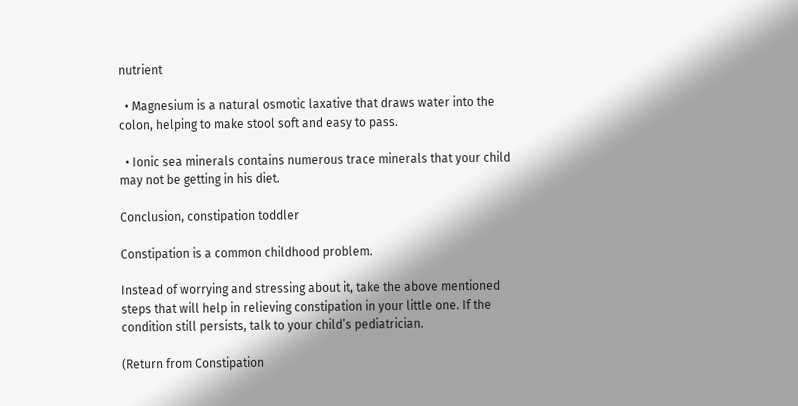nutrient

  • Magnesium is a natural osmotic laxative that draws water into the colon, helping to make stool soft and easy to pass.

  • Ionic sea minerals contains numerous trace minerals that your child may not be getting in his diet.

Conclusion, constipation toddler

Constipation is a common childhood problem.

Instead of worrying and stressing about it, take the above mentioned steps that will help in relieving constipation in your little one. If the condition still persists, talk to your child’s pediatrician.

(Return from Constipation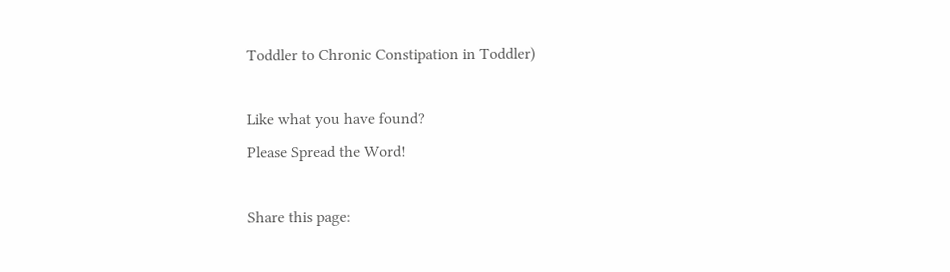Toddler to Chronic Constipation in Toddler)

Like what you have found?
Please Spread the Word!

Share this page: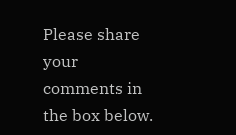Please share your comments in the box below.